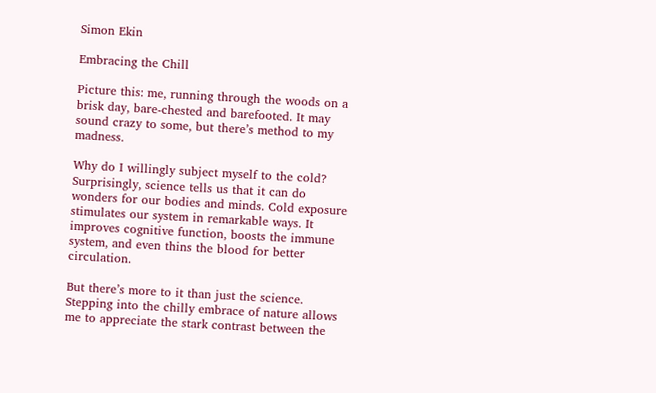Simon Ekin

Embracing the Chill

Picture this: me, running through the woods on a brisk day, bare-chested and barefooted. It may sound crazy to some, but there’s method to my madness.

Why do I willingly subject myself to the cold? Surprisingly, science tells us that it can do wonders for our bodies and minds. Cold exposure stimulates our system in remarkable ways. It improves cognitive function, boosts the immune system, and even thins the blood for better circulation.

But there’s more to it than just the science. Stepping into the chilly embrace of nature allows me to appreciate the stark contrast between the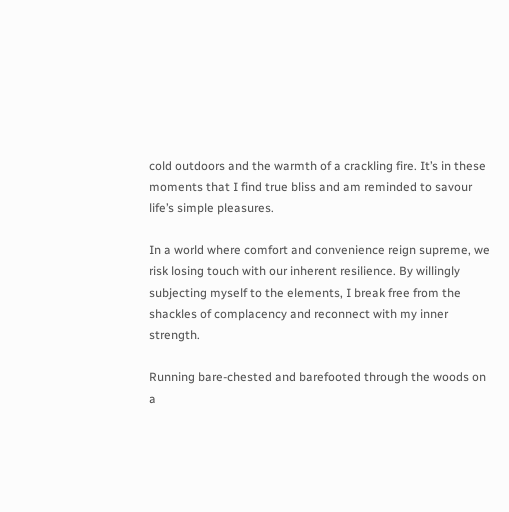cold outdoors and the warmth of a crackling fire. It’s in these moments that I find true bliss and am reminded to savour life’s simple pleasures.

In a world where comfort and convenience reign supreme, we risk losing touch with our inherent resilience. By willingly subjecting myself to the elements, I break free from the shackles of complacency and reconnect with my inner strength.

Running bare-chested and barefooted through the woods on a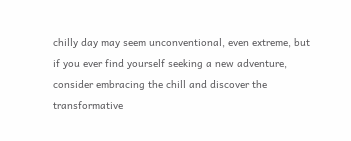chilly day may seem unconventional, even extreme, but if you ever find yourself seeking a new adventure, consider embracing the chill and discover the transformative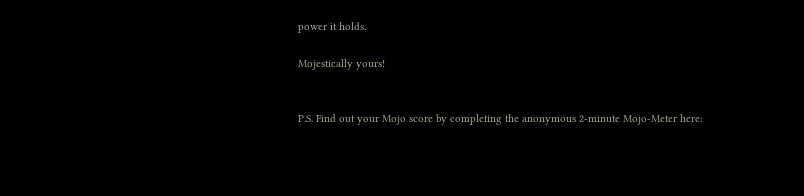power it holds.

Mojestically yours!


P.S. Find out your Mojo score by completing the anonymous 2-minute Mojo-Meter here: